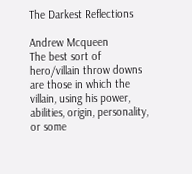The Darkest Reflections

Andrew Mcqueen
The best sort of hero/villain throw downs are those in which the villain, using his power, abilities, origin, personality, or some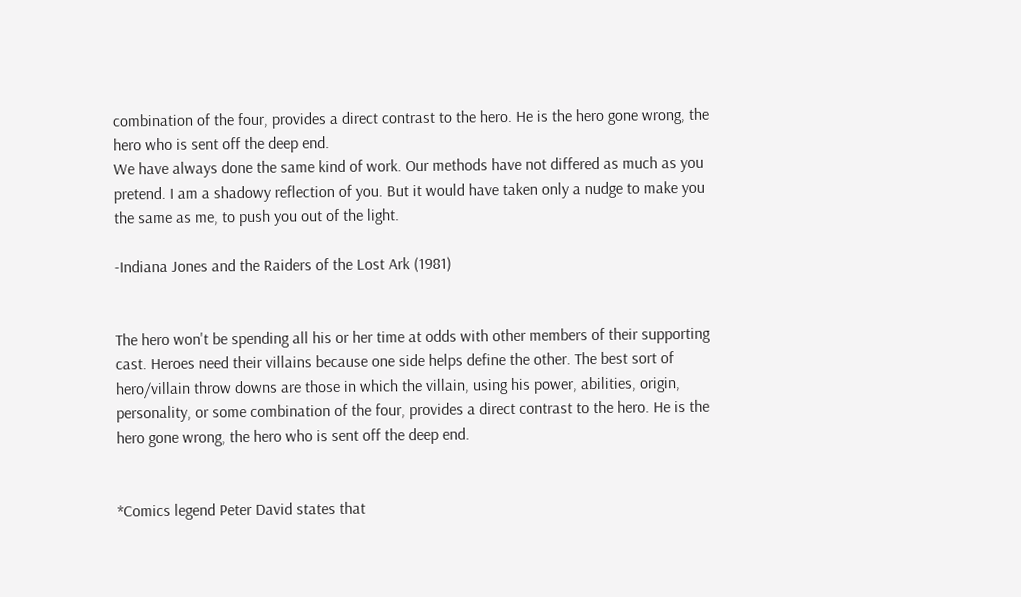combination of the four, provides a direct contrast to the hero. He is the hero gone wrong, the hero who is sent off the deep end.
We have always done the same kind of work. Our methods have not differed as much as you pretend. I am a shadowy reflection of you. But it would have taken only a nudge to make you the same as me, to push you out of the light.

-Indiana Jones and the Raiders of the Lost Ark (1981)


The hero won't be spending all his or her time at odds with other members of their supporting cast. Heroes need their villains because one side helps define the other. The best sort of hero/villain throw downs are those in which the villain, using his power, abilities, origin, personality, or some combination of the four, provides a direct contrast to the hero. He is the hero gone wrong, the hero who is sent off the deep end.


*Comics legend Peter David states that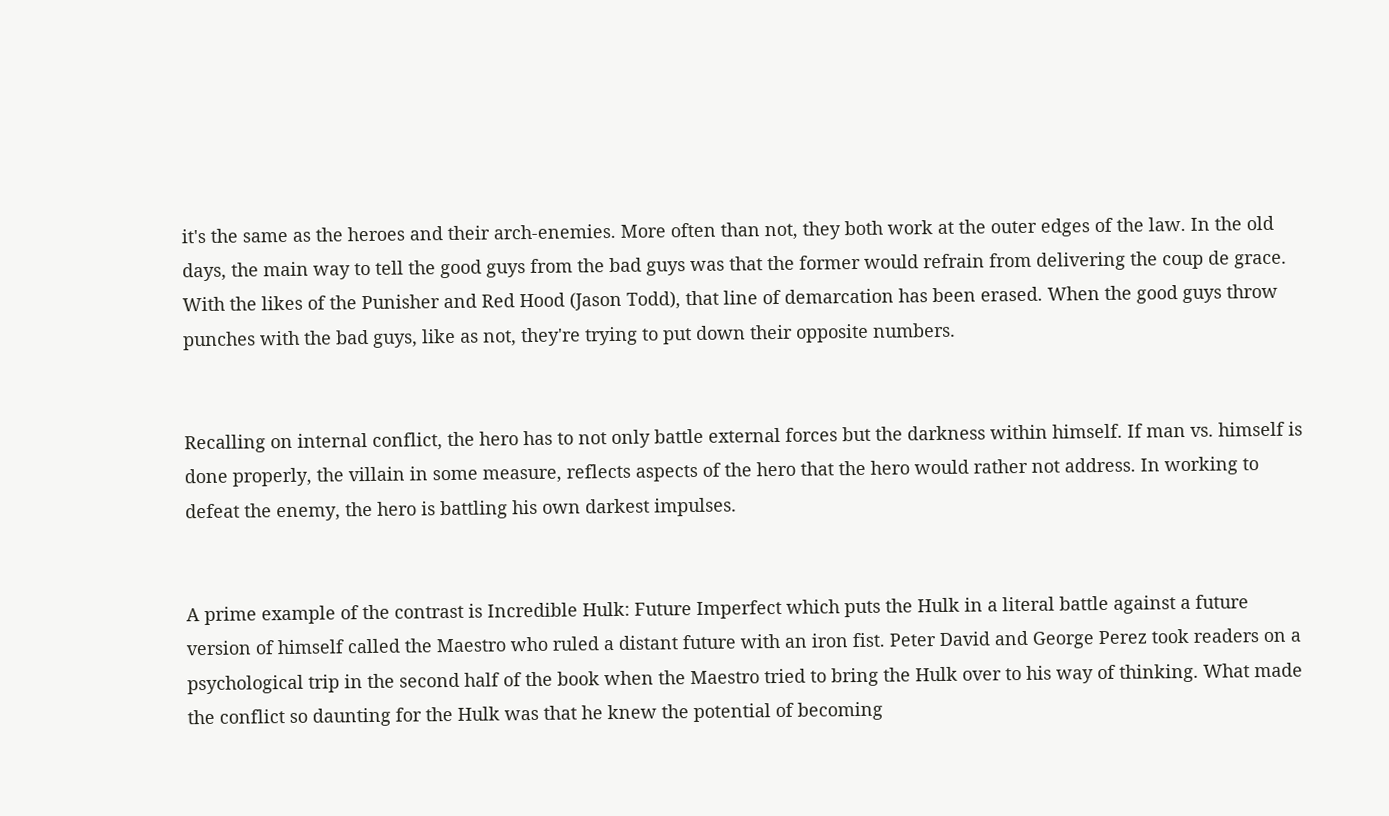it's the same as the heroes and their arch-enemies. More often than not, they both work at the outer edges of the law. In the old days, the main way to tell the good guys from the bad guys was that the former would refrain from delivering the coup de grace. With the likes of the Punisher and Red Hood (Jason Todd), that line of demarcation has been erased. When the good guys throw punches with the bad guys, like as not, they're trying to put down their opposite numbers.


Recalling on internal conflict, the hero has to not only battle external forces but the darkness within himself. If man vs. himself is done properly, the villain in some measure, reflects aspects of the hero that the hero would rather not address. In working to defeat the enemy, the hero is battling his own darkest impulses.


A prime example of the contrast is Incredible Hulk: Future Imperfect which puts the Hulk in a literal battle against a future version of himself called the Maestro who ruled a distant future with an iron fist. Peter David and George Perez took readers on a psychological trip in the second half of the book when the Maestro tried to bring the Hulk over to his way of thinking. What made the conflict so daunting for the Hulk was that he knew the potential of becoming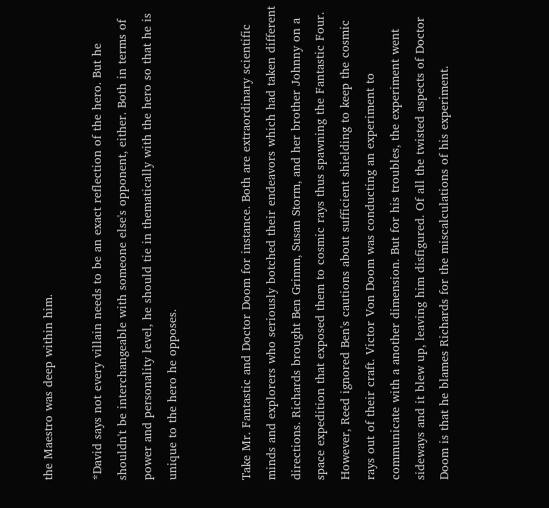the Maestro was deep within him.

*David says not every villain needs to be an exact reflection of the hero. But he shouldn't be interchangeable with someone else's opponent, either. Both in terms of power and personality level, he should tie in thematically with the hero so that he is unique to the hero he opposes.


Take Mr. Fantastic and Doctor Doom for instance. Both are extraordinary scientific minds and explorers who seriously botched their endeavors which had taken different directions. Richards brought Ben Grimm, Susan Storm, and her brother Johnny on a space expedition that exposed them to cosmic rays thus spawning the Fantastic Four. However, Reed ignored Ben's cautions about sufficient shielding to keep the cosmic rays out of their craft. Victor Von Doom was conducting an experiment to communicate with a another dimension. But for his troubles, the experiment went sideways and it blew up, leaving him disfigured. Of all the twisted aspects of Doctor Doom is that he blames Richards for the miscalculations of his experiment.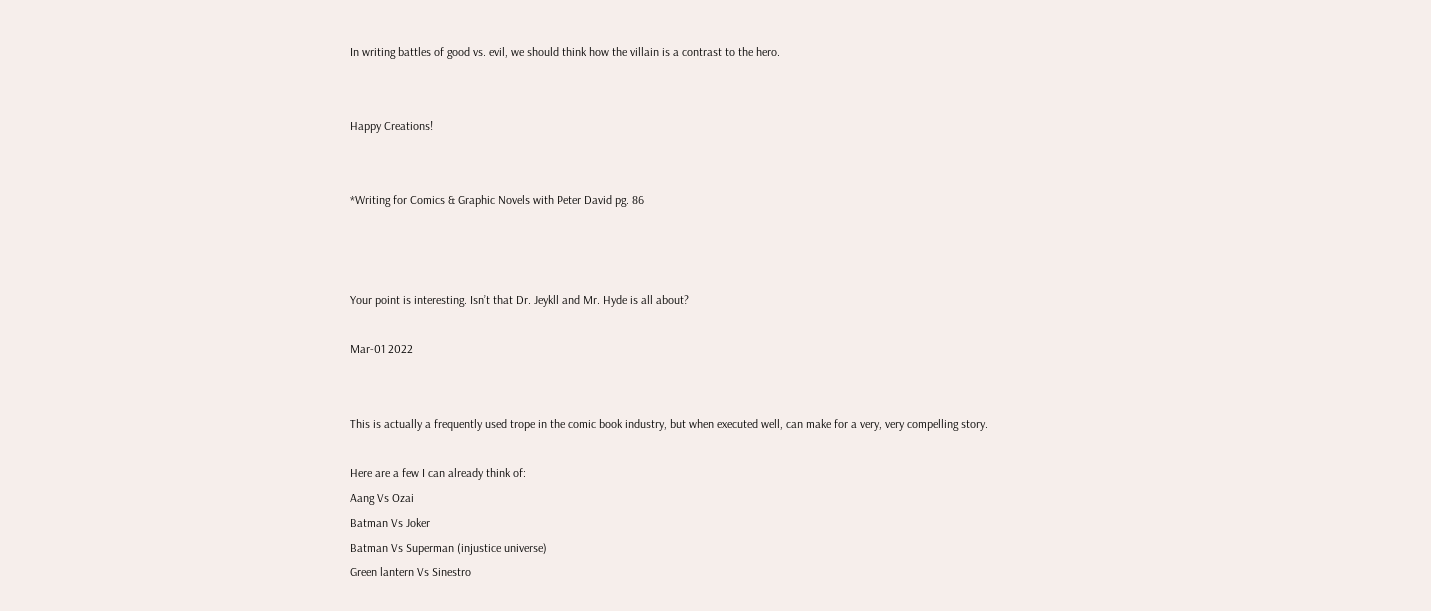In writing battles of good vs. evil, we should think how the villain is a contrast to the hero.


Happy Creations!


*Writing for Comics & Graphic Novels with Peter David pg. 86



Your point is interesting. Isn’t that Dr. Jeykll and Mr. Hyde is all about?

Mar-01 2022


This is actually a frequently used trope in the comic book industry, but when executed well, can make for a very, very compelling story.

Here are a few I can already think of:
Aang Vs Ozai
Batman Vs Joker
Batman Vs Superman (injustice universe)
Green lantern Vs Sinestro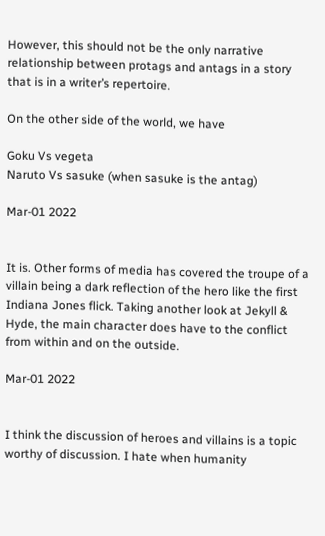However, this should not be the only narrative relationship between protags and antags in a story that is in a writer’s repertoire.

On the other side of the world, we have

Goku Vs vegeta
Naruto Vs sasuke (when sasuke is the antag)

Mar-01 2022


It is. Other forms of media has covered the troupe of a villain being a dark reflection of the hero like the first Indiana Jones flick. Taking another look at Jekyll & Hyde, the main character does have to the conflict from within and on the outside.

Mar-01 2022


I think the discussion of heroes and villains is a topic worthy of discussion. I hate when humanity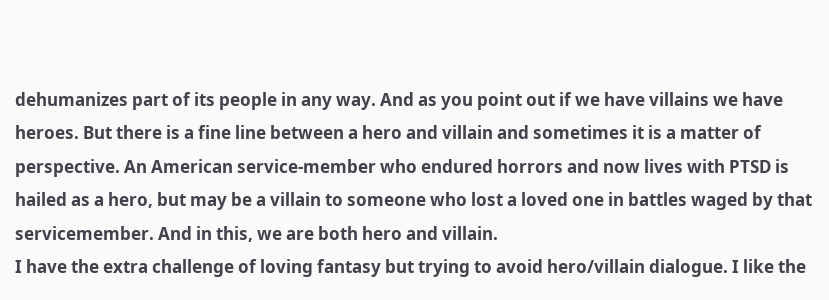dehumanizes part of its people in any way. And as you point out if we have villains we have heroes. But there is a fine line between a hero and villain and sometimes it is a matter of perspective. An American service-member who endured horrors and now lives with PTSD is hailed as a hero, but may be a villain to someone who lost a loved one in battles waged by that servicemember. And in this, we are both hero and villain.
I have the extra challenge of loving fantasy but trying to avoid hero/villain dialogue. I like the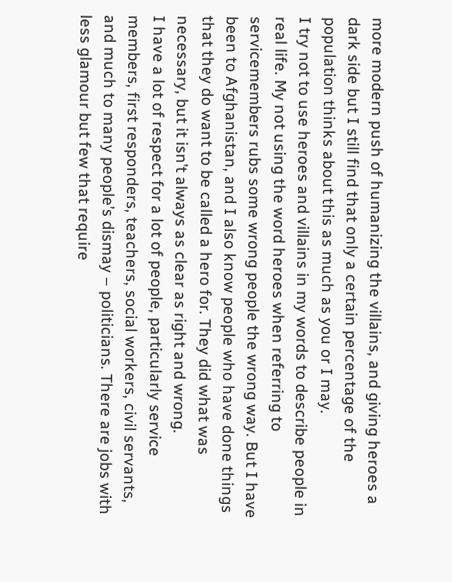more modern push of humanizing the villains, and giving heroes a dark side but I still find that only a certain percentage of the population thinks about this as much as you or I may.
I try not to use heroes and villains in my words to describe people in real life. My not using the word heroes when referring to servicemembers rubs some wrong people the wrong way. But I have been to Afghanistan, and I also know people who have done things that they do want to be called a hero for. They did what was necessary, but it isn’t always as clear as right and wrong.
I have a lot of respect for a lot of people, particularly service members, first responders, teachers, social workers, civil servants, and much to many people’s dismay – politicians. There are jobs with less glamour but few that require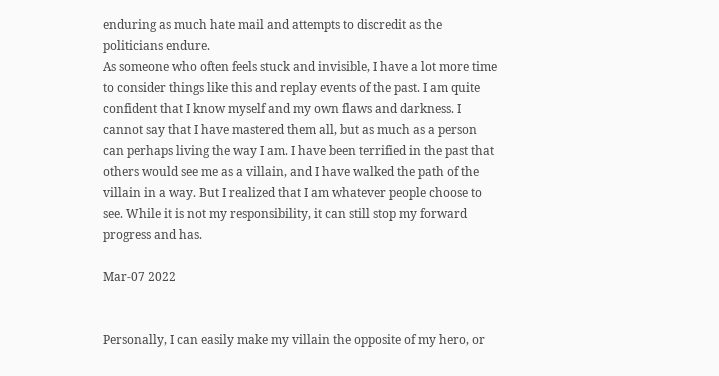enduring as much hate mail and attempts to discredit as the politicians endure.
As someone who often feels stuck and invisible, I have a lot more time to consider things like this and replay events of the past. I am quite confident that I know myself and my own flaws and darkness. I cannot say that I have mastered them all, but as much as a person can perhaps living the way I am. I have been terrified in the past that others would see me as a villain, and I have walked the path of the villain in a way. But I realized that I am whatever people choose to see. While it is not my responsibility, it can still stop my forward progress and has.

Mar-07 2022


Personally, I can easily make my villain the opposite of my hero, or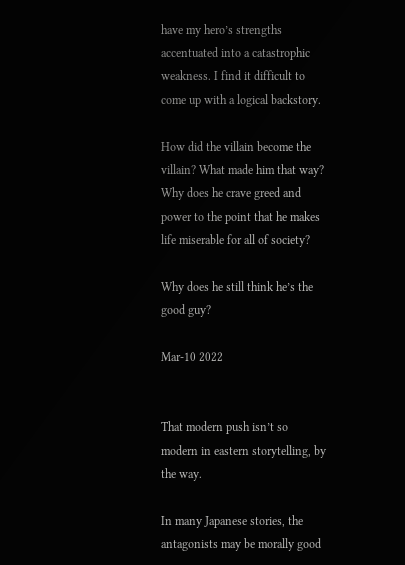have my hero’s strengths accentuated into a catastrophic weakness. I find it difficult to come up with a logical backstory.

How did the villain become the villain? What made him that way? Why does he crave greed and power to the point that he makes life miserable for all of society?

Why does he still think he’s the good guy?

Mar-10 2022


That modern push isn’t so modern in eastern storytelling, by the way.

In many Japanese stories, the antagonists may be morally good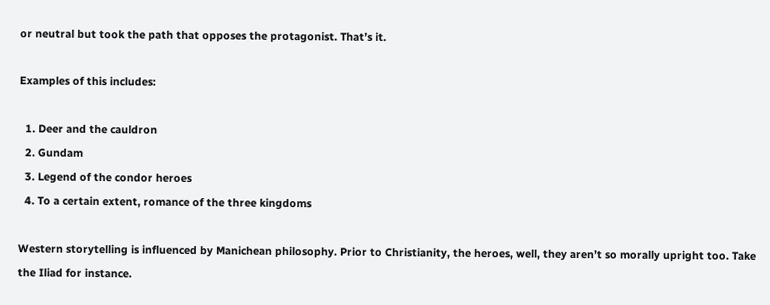or neutral but took the path that opposes the protagonist. That’s it.

Examples of this includes:

  1. Deer and the cauldron
  2. Gundam
  3. Legend of the condor heroes
  4. To a certain extent, romance of the three kingdoms

Western storytelling is influenced by Manichean philosophy. Prior to Christianity, the heroes, well, they aren’t so morally upright too. Take the Iliad for instance.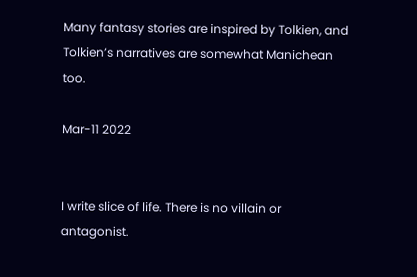Many fantasy stories are inspired by Tolkien, and Tolkien’s narratives are somewhat Manichean too.

Mar-11 2022


I write slice of life. There is no villain or antagonist.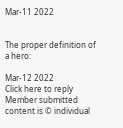Mar-11 2022


The proper definition of a hero:

Mar-12 2022
Click here to reply
Member submitted content is © individual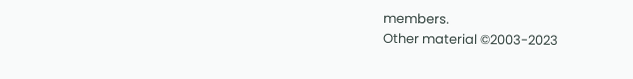members.
Other material ©2003-2023